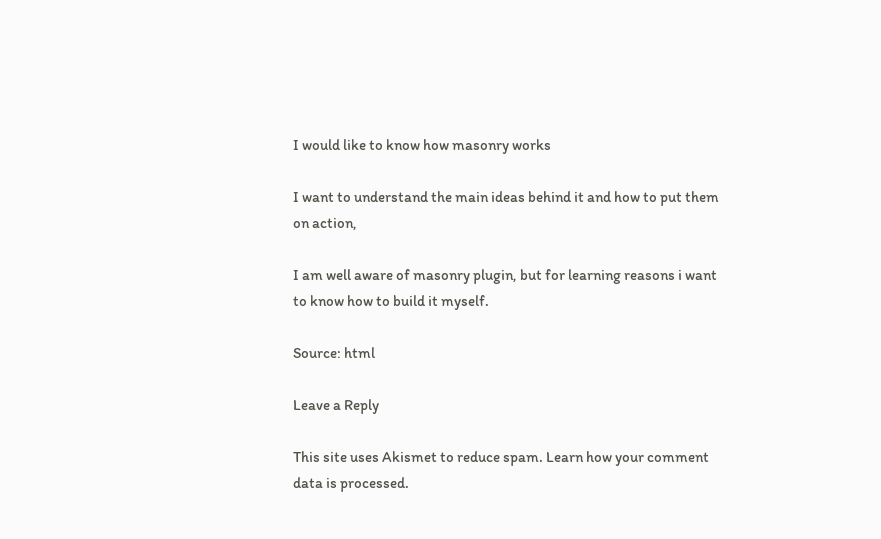I would like to know how masonry works

I want to understand the main ideas behind it and how to put them on action,

I am well aware of masonry plugin, but for learning reasons i want to know how to build it myself.

Source: html

Leave a Reply

This site uses Akismet to reduce spam. Learn how your comment data is processed.